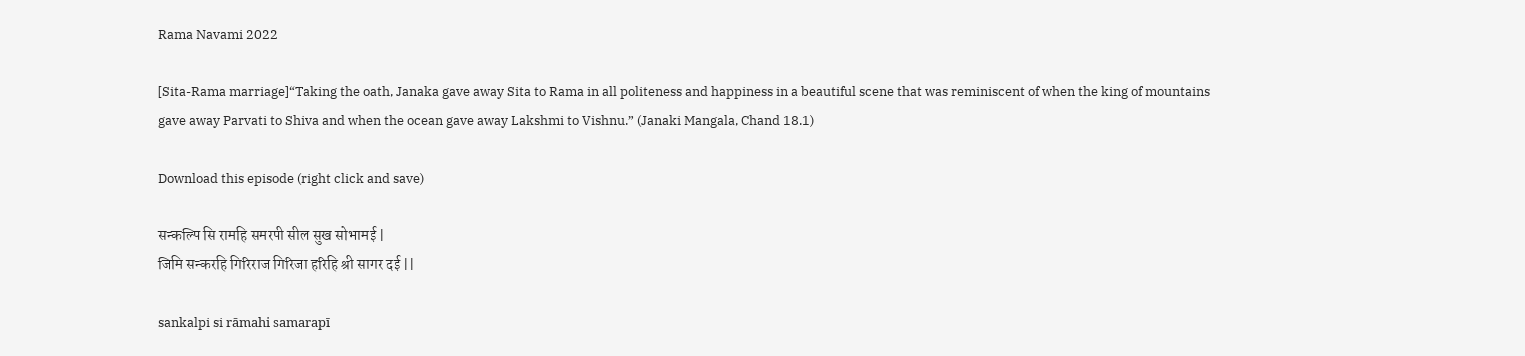Rama Navami 2022

[Sita-Rama marriage]“Taking the oath, Janaka gave away Sita to Rama in all politeness and happiness in a beautiful scene that was reminiscent of when the king of mountains gave away Parvati to Shiva and when the ocean gave away Lakshmi to Vishnu.” (Janaki Mangala, Chand 18.1)

Download this episode (right click and save)

सन्कल्पि सि रामहि समरपी सील सुख सोभामई |
जिमि सन्करहि गिरिराज गिरिजा हरिहि श्री सागर दई ||

sankalpi si rāmahi samarapī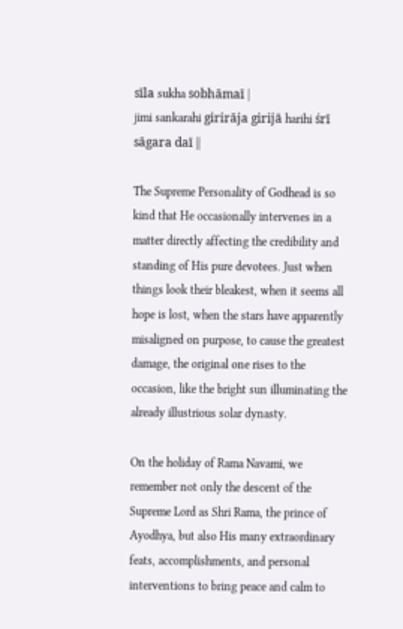sīla sukha sobhāmaī |
jimi sankarahi girirāja girijā harihi śrī sāgara daī ||

The Supreme Personality of Godhead is so kind that He occasionally intervenes in a matter directly affecting the credibility and standing of His pure devotees. Just when things look their bleakest, when it seems all hope is lost, when the stars have apparently misaligned on purpose, to cause the greatest damage, the original one rises to the occasion, like the bright sun illuminating the already illustrious solar dynasty.

On the holiday of Rama Navami, we remember not only the descent of the Supreme Lord as Shri Rama, the prince of Ayodhya, but also His many extraordinary feats, accomplishments, and personal interventions to bring peace and calm to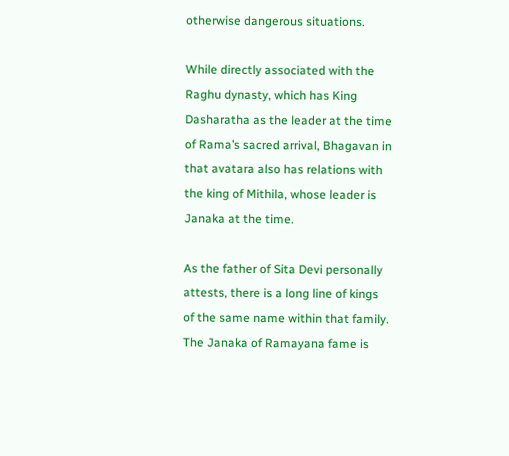otherwise dangerous situations.

While directly associated with the Raghu dynasty, which has King Dasharatha as the leader at the time of Rama’s sacred arrival, Bhagavan in that avatara also has relations with the king of Mithila, whose leader is Janaka at the time.

As the father of Sita Devi personally attests, there is a long line of kings of the same name within that family. The Janaka of Ramayana fame is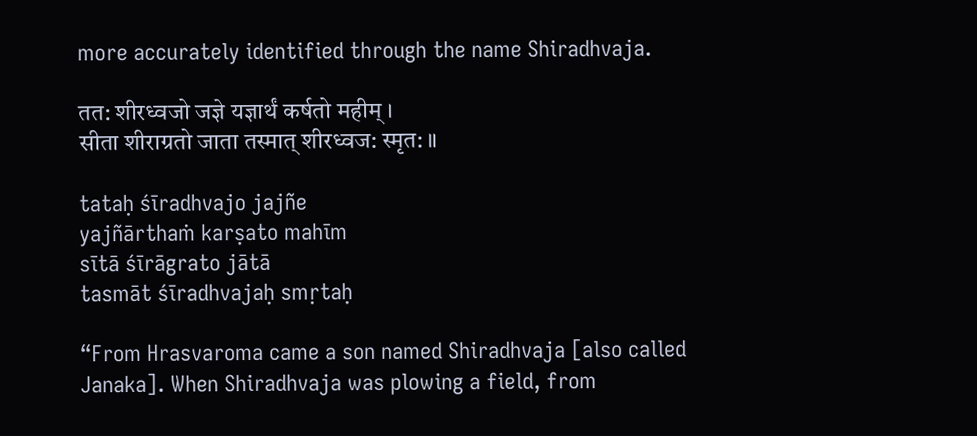more accurately identified through the name Shiradhvaja.

तत: शीरध्वजो जज्ञे यज्ञार्थं कर्षतो महीम् ।
सीता शीराग्रतो जाता तस्मात् शीरध्वज: स्मृत: ॥

tataḥ śīradhvajo jajñe
yajñārthaṁ karṣato mahīm
sītā śīrāgrato jātā
tasmāt śīradhvajaḥ smṛtaḥ

“From Hrasvaroma came a son named Shiradhvaja [also called Janaka]. When Shiradhvaja was plowing a field, from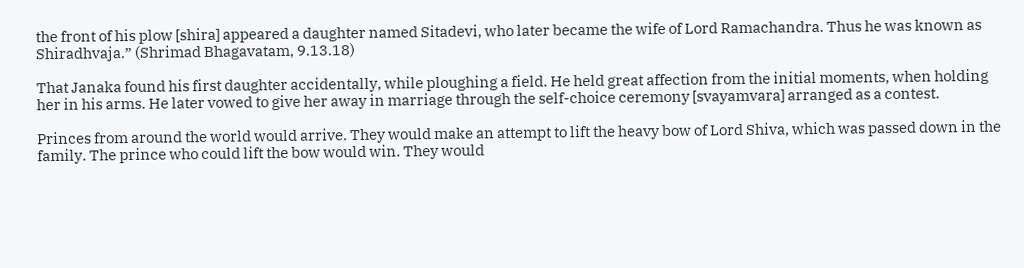the front of his plow [shira] appeared a daughter named Sitadevi, who later became the wife of Lord Ramachandra. Thus he was known as Shiradhvaja.” (Shrimad Bhagavatam, 9.13.18)

That Janaka found his first daughter accidentally, while ploughing a field. He held great affection from the initial moments, when holding her in his arms. He later vowed to give her away in marriage through the self-choice ceremony [svayamvara] arranged as a contest.

Princes from around the world would arrive. They would make an attempt to lift the heavy bow of Lord Shiva, which was passed down in the family. The prince who could lift the bow would win. They would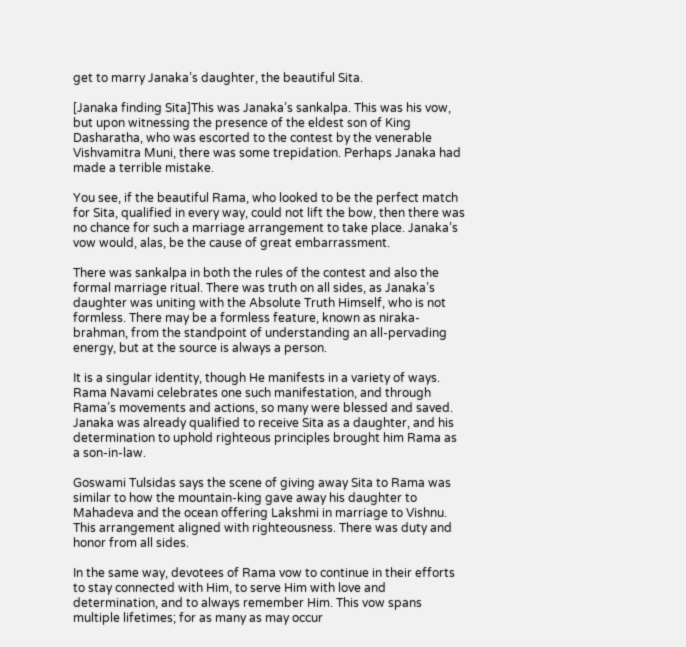get to marry Janaka’s daughter, the beautiful Sita.

[Janaka finding Sita]This was Janaka’s sankalpa. This was his vow, but upon witnessing the presence of the eldest son of King Dasharatha, who was escorted to the contest by the venerable Vishvamitra Muni, there was some trepidation. Perhaps Janaka had made a terrible mistake.

You see, if the beautiful Rama, who looked to be the perfect match for Sita, qualified in every way, could not lift the bow, then there was no chance for such a marriage arrangement to take place. Janaka’s vow would, alas, be the cause of great embarrassment.

There was sankalpa in both the rules of the contest and also the formal marriage ritual. There was truth on all sides, as Janaka’s daughter was uniting with the Absolute Truth Himself, who is not formless. There may be a formless feature, known as niraka-brahman, from the standpoint of understanding an all-pervading energy, but at the source is always a person.

It is a singular identity, though He manifests in a variety of ways. Rama Navami celebrates one such manifestation, and through Rama’s movements and actions, so many were blessed and saved. Janaka was already qualified to receive Sita as a daughter, and his determination to uphold righteous principles brought him Rama as a son-in-law.

Goswami Tulsidas says the scene of giving away Sita to Rama was similar to how the mountain-king gave away his daughter to Mahadeva and the ocean offering Lakshmi in marriage to Vishnu. This arrangement aligned with righteousness. There was duty and honor from all sides.

In the same way, devotees of Rama vow to continue in their efforts to stay connected with Him, to serve Him with love and determination, and to always remember Him. This vow spans multiple lifetimes; for as many as may occur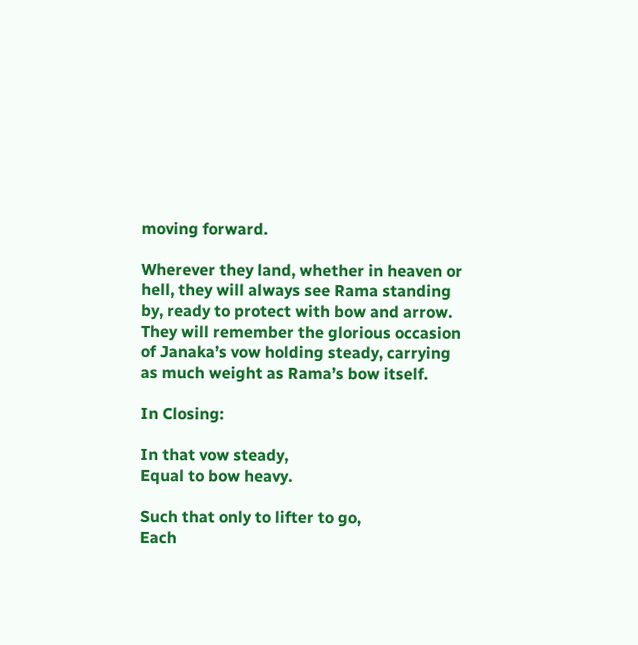moving forward.

Wherever they land, whether in heaven or hell, they will always see Rama standing by, ready to protect with bow and arrow. They will remember the glorious occasion of Janaka’s vow holding steady, carrying as much weight as Rama’s bow itself.

In Closing:

In that vow steady,
Equal to bow heavy.

Such that only to lifter to go,
Each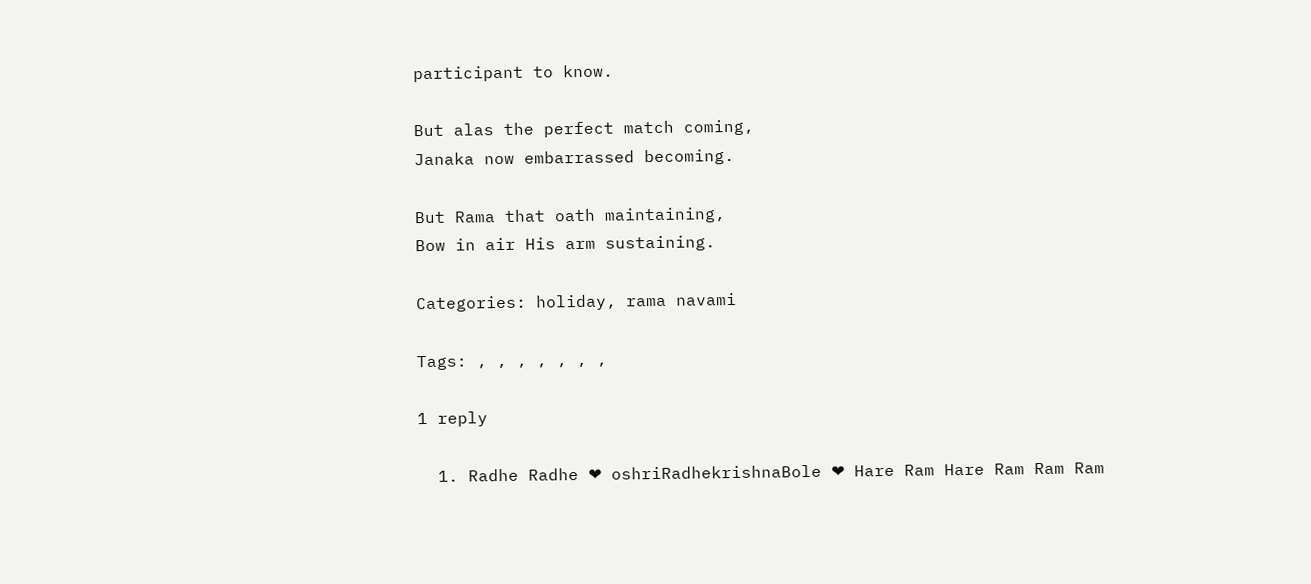participant to know.

But alas the perfect match coming,
Janaka now embarrassed becoming.

But Rama that oath maintaining,
Bow in air His arm sustaining.

Categories: holiday, rama navami

Tags: , , , , , , ,

1 reply

  1. Radhe Radhe ❤ oshriRadhekrishnaBole ❤ Hare Ram Hare Ram Ram Ram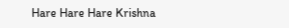Hare Hare Hare Krishna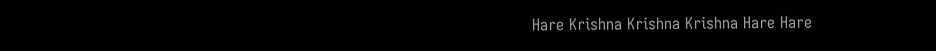Hare Krishna Krishna Krishna Hare Hare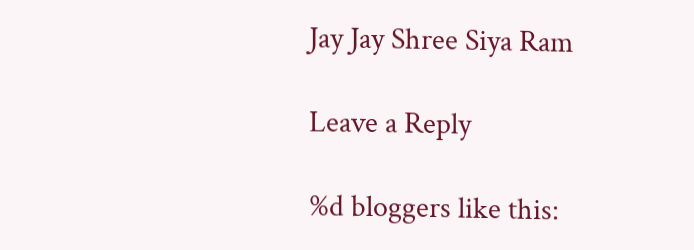Jay Jay Shree Siya Ram

Leave a Reply

%d bloggers like this: